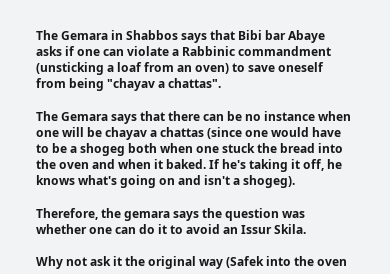The Gemara in Shabbos says that Bibi bar Abaye asks if one can violate a Rabbinic commandment (unsticking a loaf from an oven) to save oneself from being "chayav a chattas".

The Gemara says that there can be no instance when one will be chayav a chattas (since one would have to be a shogeg both when one stuck the bread into the oven and when it baked. If he's taking it off, he knows what's going on and isn't a shogeg).

Therefore, the gemara says the question was whether one can do it to avoid an Issur Skila.

Why not ask it the original way (Safek into the oven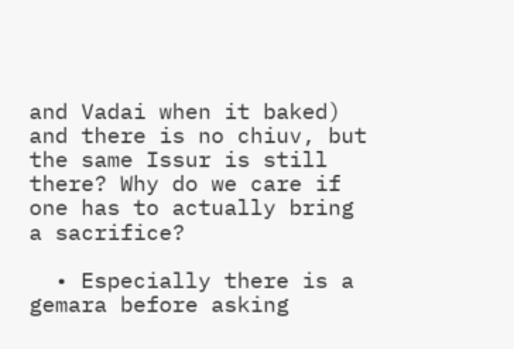and Vadai when it baked) and there is no chiuv, but the same Issur is still there? Why do we care if one has to actually bring a sacrifice?

  • Especially there is a gemara before asking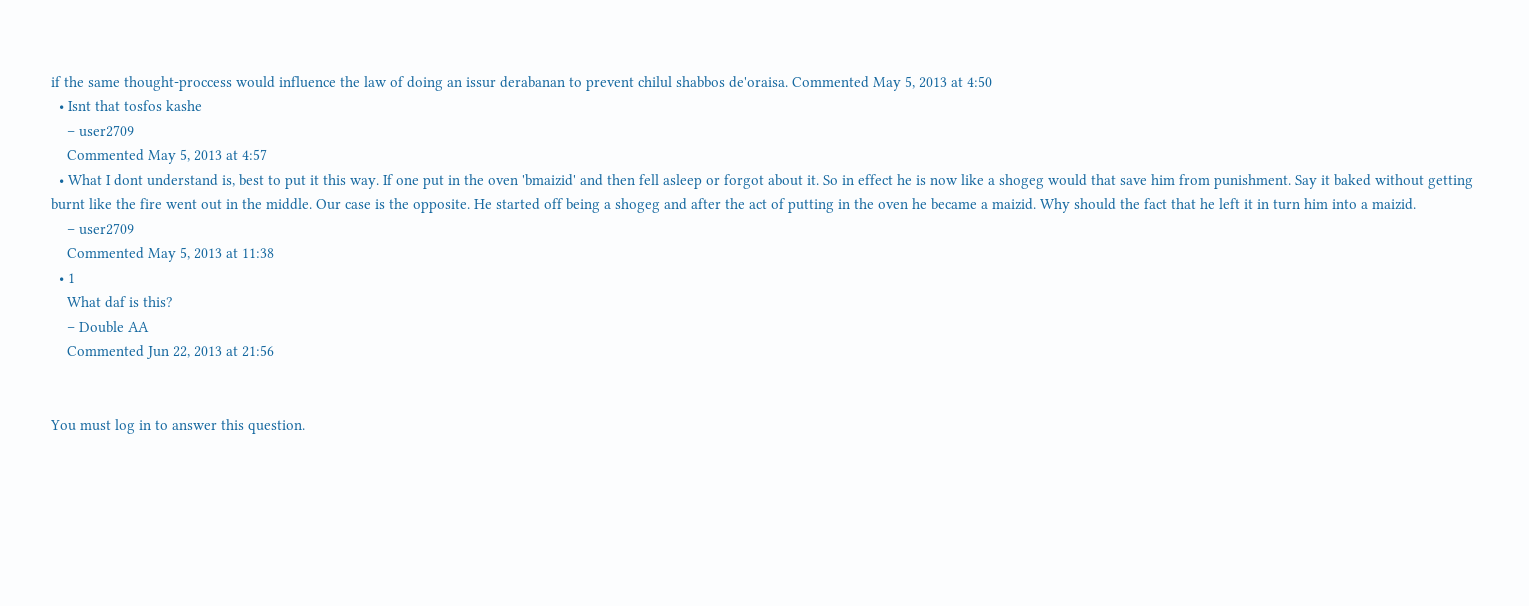if the same thought-proccess would influence the law of doing an issur derabanan to prevent chilul shabbos de'oraisa. Commented May 5, 2013 at 4:50
  • Isnt that tosfos kashe
    – user2709
    Commented May 5, 2013 at 4:57
  • What I dont understand is, best to put it this way. If one put in the oven 'bmaizid' and then fell asleep or forgot about it. So in effect he is now like a shogeg would that save him from punishment. Say it baked without getting burnt like the fire went out in the middle. Our case is the opposite. He started off being a shogeg and after the act of putting in the oven he became a maizid. Why should the fact that he left it in turn him into a maizid.
    – user2709
    Commented May 5, 2013 at 11:38
  • 1
    What daf is this?
    – Double AA
    Commented Jun 22, 2013 at 21:56


You must log in to answer this question.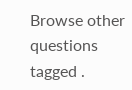Browse other questions tagged .